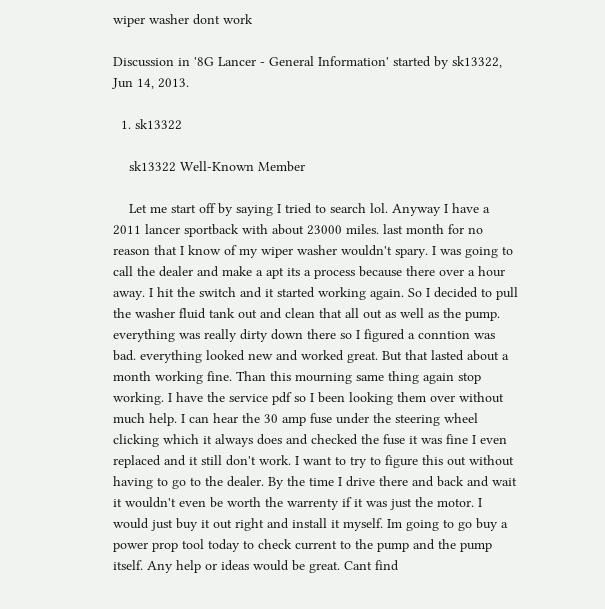wiper washer dont work

Discussion in '8G Lancer - General Information' started by sk13322, Jun 14, 2013.

  1. sk13322

    sk13322 Well-Known Member

    Let me start off by saying I tried to search lol. Anyway I have a 2011 lancer sportback with about 23000 miles. last month for no reason that I know of my wiper washer wouldn't spary. I was going to call the dealer and make a apt its a process because there over a hour away. I hit the switch and it started working again. So I decided to pull the washer fluid tank out and clean that all out as well as the pump. everything was really dirty down there so I figured a conntion was bad. everything looked new and worked great. But that lasted about a month working fine. Than this mourning same thing again stop working. I have the service pdf so I been looking them over without much help. I can hear the 30 amp fuse under the steering wheel clicking which it always does and checked the fuse it was fine I even replaced and it still don't work. I want to try to figure this out without having to go to the dealer. By the time I drive there and back and wait it wouldn't even be worth the warrenty if it was just the motor. I would just buy it out right and install it myself. Im going to go buy a power prop tool today to check current to the pump and the pump itself. Any help or ideas would be great. Cant find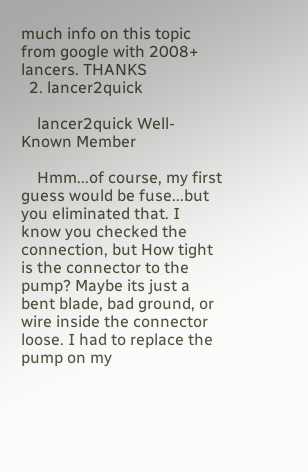much info on this topic from google with 2008+ lancers. THANKS
  2. lancer2quick

    lancer2quick Well-Known Member

    Hmm...of course, my first guess would be fuse...but you eliminated that. I know you checked the connection, but How tight is the connector to the pump? Maybe its just a bent blade, bad ground, or wire inside the connector loose. I had to replace the pump on my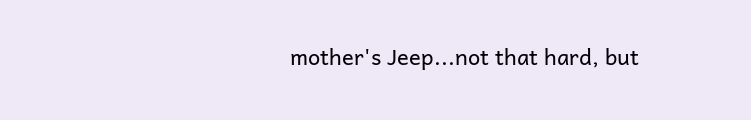mother's Jeep...not that hard, but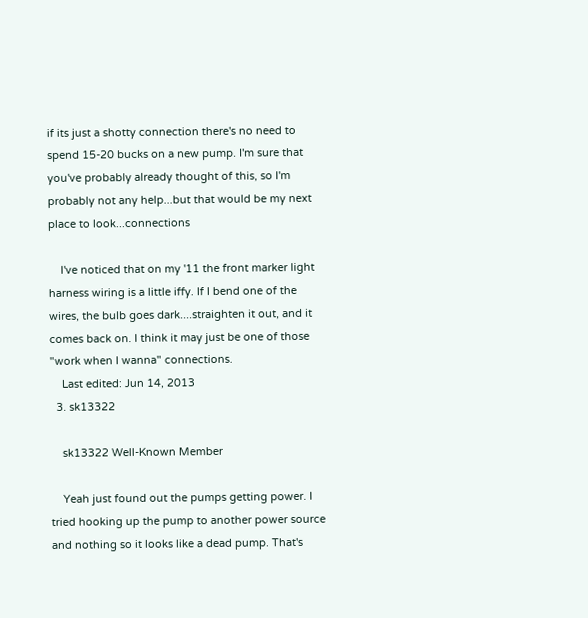if its just a shotty connection there's no need to spend 15-20 bucks on a new pump. I'm sure that you've probably already thought of this, so I'm probably not any help...but that would be my next place to look...connections

    I've noticed that on my '11 the front marker light harness wiring is a little iffy. If I bend one of the wires, the bulb goes dark....straighten it out, and it comes back on. I think it may just be one of those "work when I wanna" connections.
    Last edited: Jun 14, 2013
  3. sk13322

    sk13322 Well-Known Member

    Yeah just found out the pumps getting power. I tried hooking up the pump to another power source and nothing so it looks like a dead pump. That's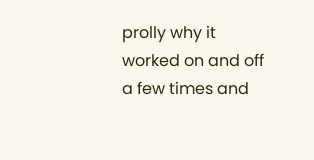prolly why it worked on and off a few times and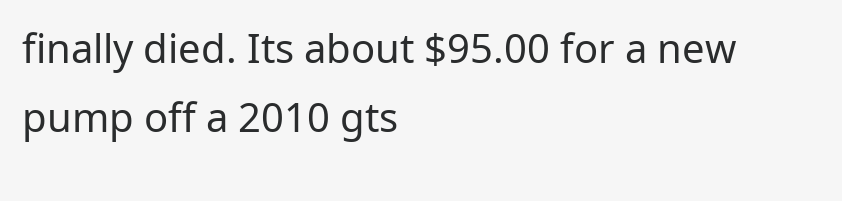finally died. Its about $95.00 for a new pump off a 2010 gts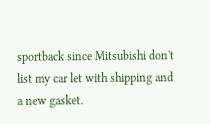sportback since Mitsubishi don't list my car let with shipping and a new gasket.